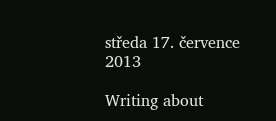středa 17. července 2013

Writing about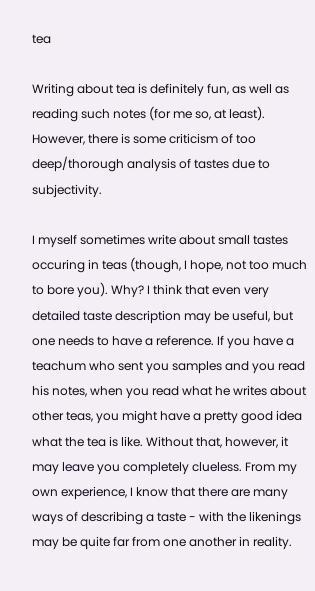tea

Writing about tea is definitely fun, as well as reading such notes (for me so, at least). However, there is some criticism of too deep/thorough analysis of tastes due to subjectivity.

I myself sometimes write about small tastes occuring in teas (though, I hope, not too much to bore you). Why? I think that even very detailed taste description may be useful, but one needs to have a reference. If you have a teachum who sent you samples and you read his notes, when you read what he writes about other teas, you might have a pretty good idea what the tea is like. Without that, however, it may leave you completely clueless. From my own experience, I know that there are many ways of describing a taste - with the likenings may be quite far from one another in reality.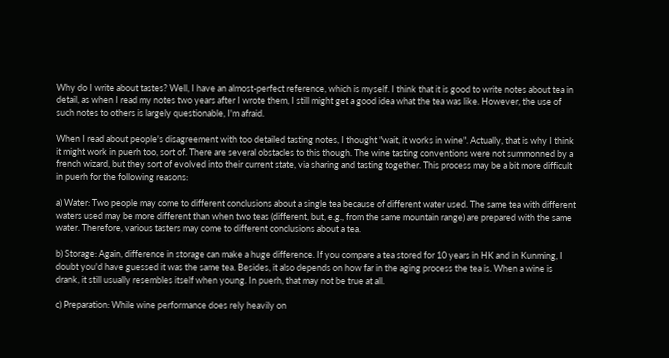Why do I write about tastes? Well, I have an almost-perfect reference, which is myself. I think that it is good to write notes about tea in detail, as when I read my notes two years after I wrote them, I still might get a good idea what the tea was like. However, the use of such notes to others is largely questionable, I'm afraid.

When I read about people's disagreement with too detailed tasting notes, I thought "wait, it works in wine". Actually, that is why I think it might work in puerh too, sort of. There are several obstacles to this though. The wine tasting conventions were not summonned by a french wizard, but they sort of evolved into their current state, via sharing and tasting together. This process may be a bit more difficult in puerh for the following reasons:

a) Water: Two people may come to different conclusions about a single tea because of different water used. The same tea with different waters used may be more different than when two teas (different, but, e.g., from the same mountain range) are prepared with the same water. Therefore, various tasters may come to different conclusions about a tea.

b) Storage: Again, difference in storage can make a huge difference. If you compare a tea stored for 10 years in HK and in Kunming, I doubt you'd have guessed it was the same tea. Besides, it also depends on how far in the aging process the tea is. When a wine is drank, it still usually resembles itself when young. In puerh, that may not be true at all.

c) Preparation: While wine performance does rely heavily on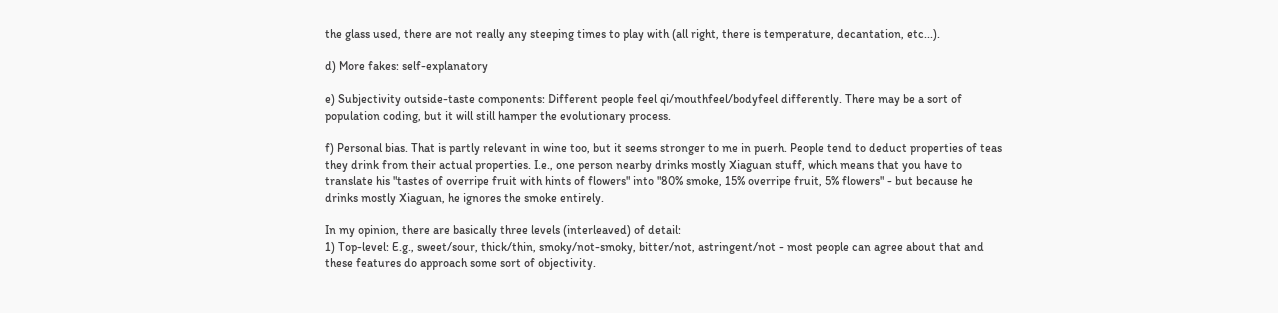the glass used, there are not really any steeping times to play with (all right, there is temperature, decantation, etc...).

d) More fakes: self-explanatory

e) Subjectivity outside-taste components: Different people feel qi/mouthfeel/bodyfeel differently. There may be a sort of population coding, but it will still hamper the evolutionary process.

f) Personal bias. That is partly relevant in wine too, but it seems stronger to me in puerh. People tend to deduct properties of teas they drink from their actual properties. I.e., one person nearby drinks mostly Xiaguan stuff, which means that you have to translate his "tastes of overripe fruit with hints of flowers" into "80% smoke, 15% overripe fruit, 5% flowers" - but because he drinks mostly Xiaguan, he ignores the smoke entirely.

In my opinion, there are basically three levels (interleaved) of detail:
1) Top-level: E.g., sweet/sour, thick/thin, smoky/not-smoky, bitter/not, astringent/not - most people can agree about that and these features do approach some sort of objectivity.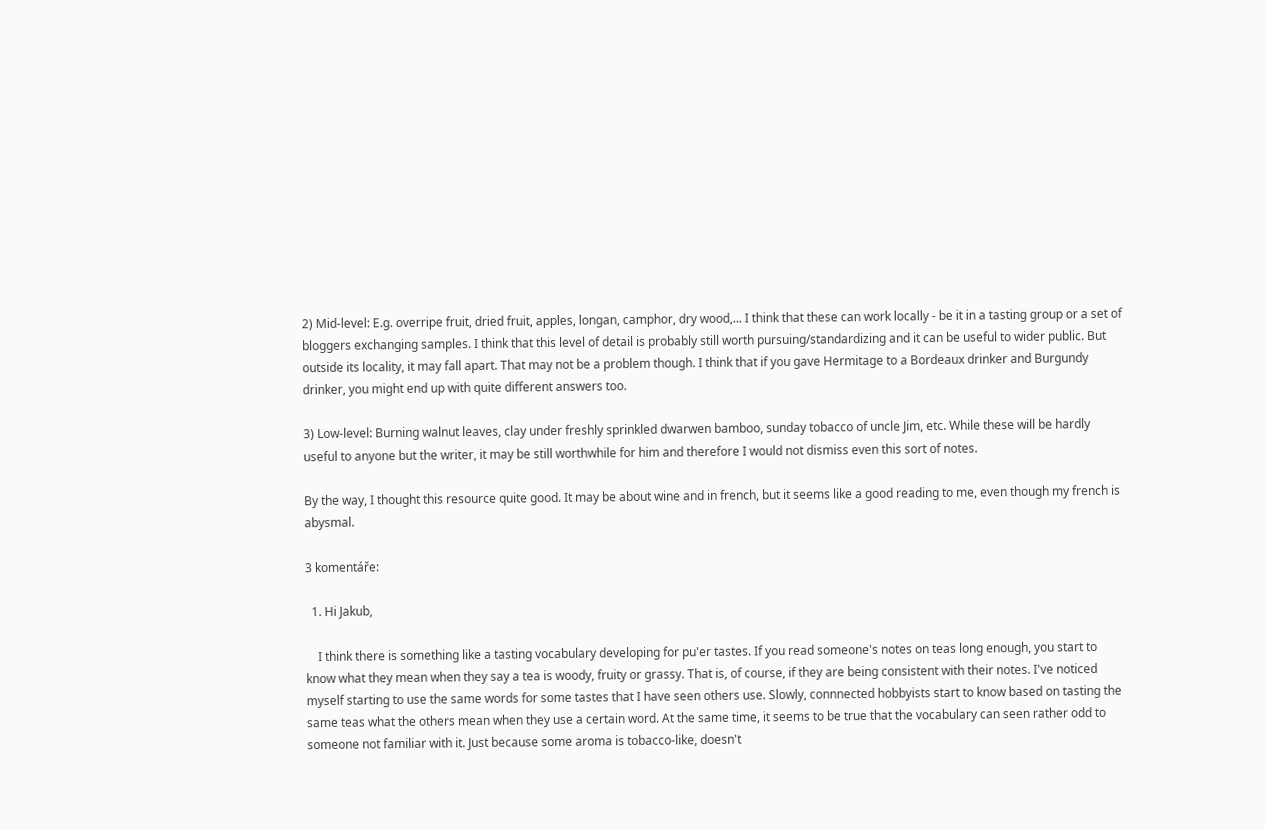2) Mid-level: E.g. overripe fruit, dried fruit, apples, longan, camphor, dry wood,... I think that these can work locally - be it in a tasting group or a set of bloggers exchanging samples. I think that this level of detail is probably still worth pursuing/standardizing and it can be useful to wider public. But outside its locality, it may fall apart. That may not be a problem though. I think that if you gave Hermitage to a Bordeaux drinker and Burgundy drinker, you might end up with quite different answers too.

3) Low-level: Burning walnut leaves, clay under freshly sprinkled dwarwen bamboo, sunday tobacco of uncle Jim, etc. While these will be hardly useful to anyone but the writer, it may be still worthwhile for him and therefore I would not dismiss even this sort of notes.

By the way, I thought this resource quite good. It may be about wine and in french, but it seems like a good reading to me, even though my french is abysmal.

3 komentáře:

  1. Hi Jakub,

    I think there is something like a tasting vocabulary developing for pu'er tastes. If you read someone's notes on teas long enough, you start to know what they mean when they say a tea is woody, fruity or grassy. That is, of course, if they are being consistent with their notes. I've noticed myself starting to use the same words for some tastes that I have seen others use. Slowly, connnected hobbyists start to know based on tasting the same teas what the others mean when they use a certain word. At the same time, it seems to be true that the vocabulary can seen rather odd to someone not familiar with it. Just because some aroma is tobacco-like, doesn't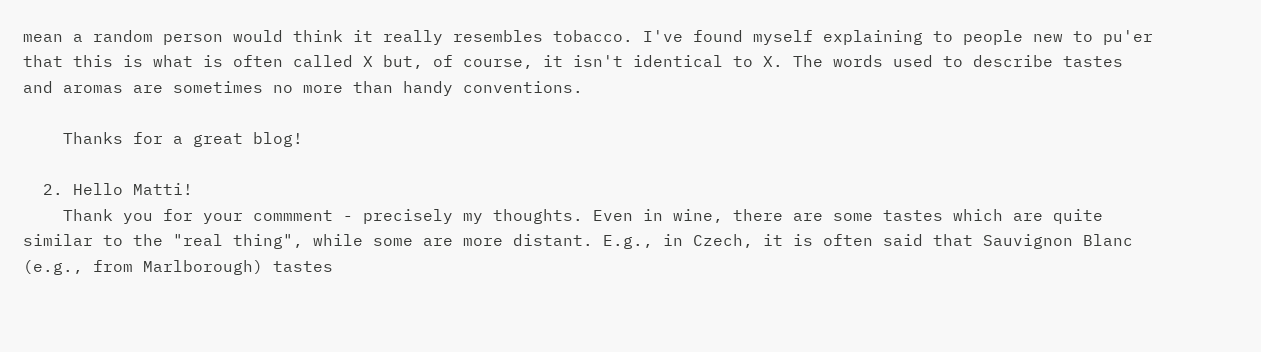mean a random person would think it really resembles tobacco. I've found myself explaining to people new to pu'er that this is what is often called X but, of course, it isn't identical to X. The words used to describe tastes and aromas are sometimes no more than handy conventions.

    Thanks for a great blog!

  2. Hello Matti!
    Thank you for your commment - precisely my thoughts. Even in wine, there are some tastes which are quite similar to the "real thing", while some are more distant. E.g., in Czech, it is often said that Sauvignon Blanc (e.g., from Marlborough) tastes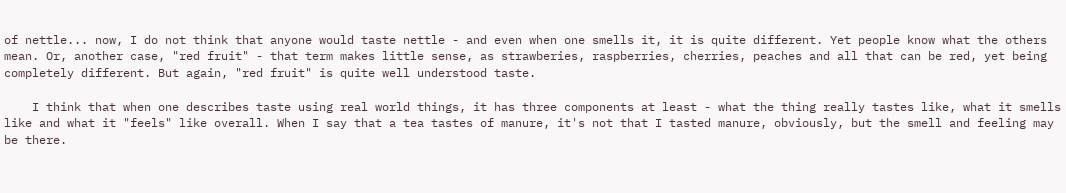of nettle... now, I do not think that anyone would taste nettle - and even when one smells it, it is quite different. Yet people know what the others mean. Or, another case, "red fruit" - that term makes little sense, as strawberies, raspberries, cherries, peaches and all that can be red, yet being completely different. But again, "red fruit" is quite well understood taste.

    I think that when one describes taste using real world things, it has three components at least - what the thing really tastes like, what it smells like and what it "feels" like overall. When I say that a tea tastes of manure, it's not that I tasted manure, obviously, but the smell and feeling may be there.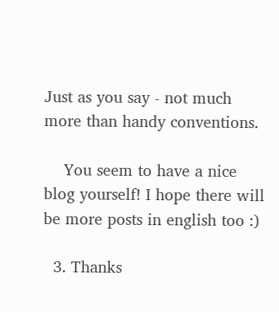Just as you say - not much more than handy conventions.

    You seem to have a nice blog yourself! I hope there will be more posts in english too :)

  3. Thanks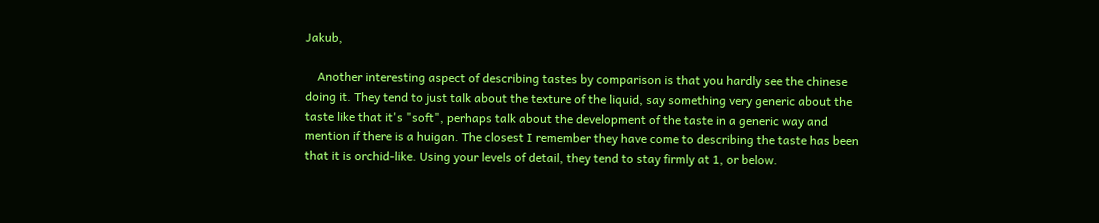Jakub,

    Another interesting aspect of describing tastes by comparison is that you hardly see the chinese doing it. They tend to just talk about the texture of the liquid, say something very generic about the taste like that it's "soft", perhaps talk about the development of the taste in a generic way and mention if there is a huigan. The closest I remember they have come to describing the taste has been that it is orchid-like. Using your levels of detail, they tend to stay firmly at 1, or below.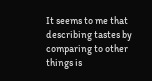It seems to me that describing tastes by comparing to other things is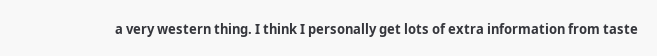a very western thing. I think I personally get lots of extra information from taste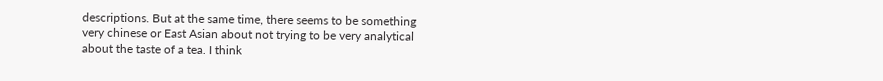descriptions. But at the same time, there seems to be something very chinese or East Asian about not trying to be very analytical about the taste of a tea. I think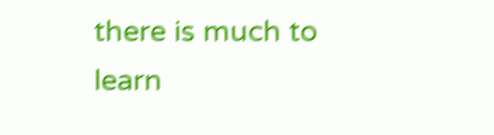there is much to learn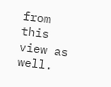from this view as well.